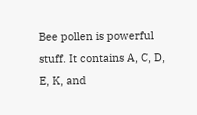Bee pollen is powerful stuff. It contains A, C, D, E, K, and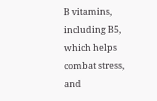B vitamins, including B5, which helps combat stress, and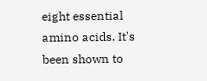eight essential amino acids. It's been shown to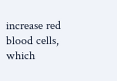increase red blood cells, which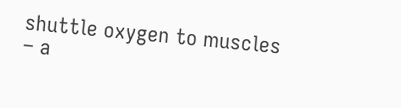shuttle oxygen to muscles – a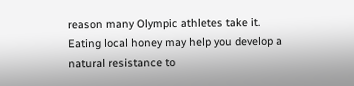reason many Olympic athletes take it. Eating local honey may help you develop a natural resistance to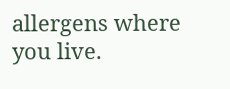allergens where you live.